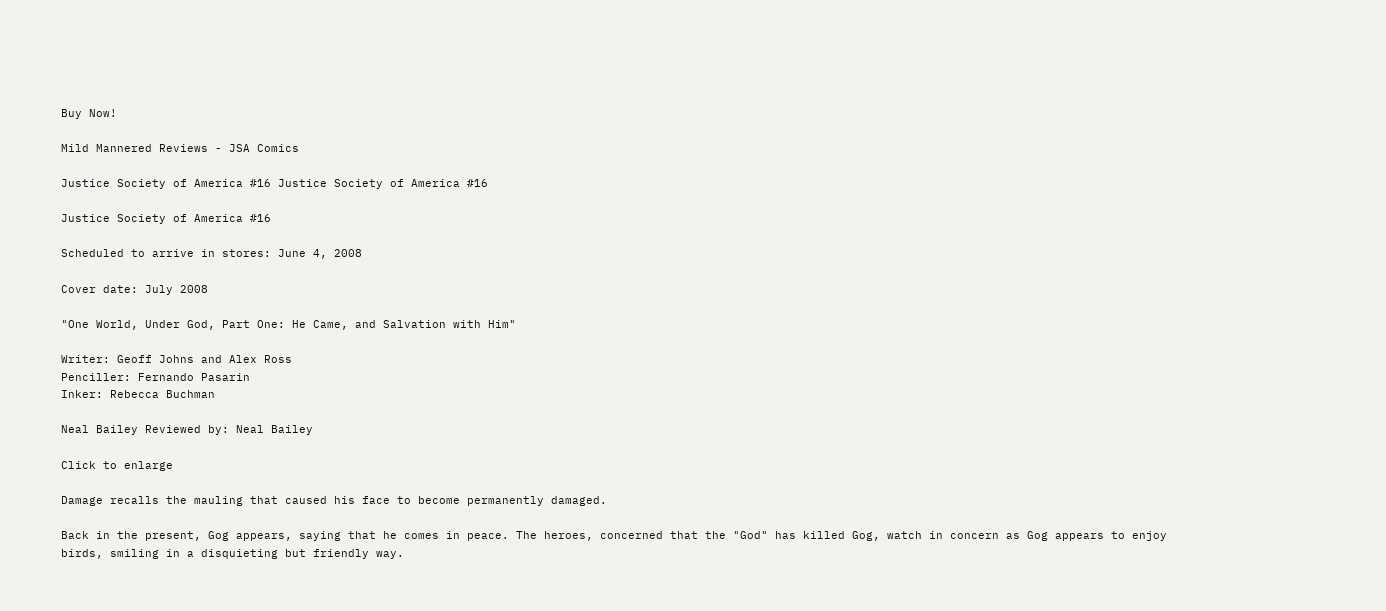Buy Now!

Mild Mannered Reviews - JSA Comics

Justice Society of America #16 Justice Society of America #16

Justice Society of America #16

Scheduled to arrive in stores: June 4, 2008

Cover date: July 2008

"One World, Under God, Part One: He Came, and Salvation with Him"

Writer: Geoff Johns and Alex Ross
Penciller: Fernando Pasarin
Inker: Rebecca Buchman

Neal Bailey Reviewed by: Neal Bailey

Click to enlarge

Damage recalls the mauling that caused his face to become permanently damaged.

Back in the present, Gog appears, saying that he comes in peace. The heroes, concerned that the "God" has killed Gog, watch in concern as Gog appears to enjoy birds, smiling in a disquieting but friendly way.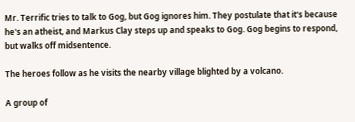Mr. Terrific tries to talk to Gog, but Gog ignores him. They postulate that it's because he's an atheist, and Markus Clay steps up and speaks to Gog. Gog begins to respond, but walks off midsentence.

The heroes follow as he visits the nearby village blighted by a volcano.

A group of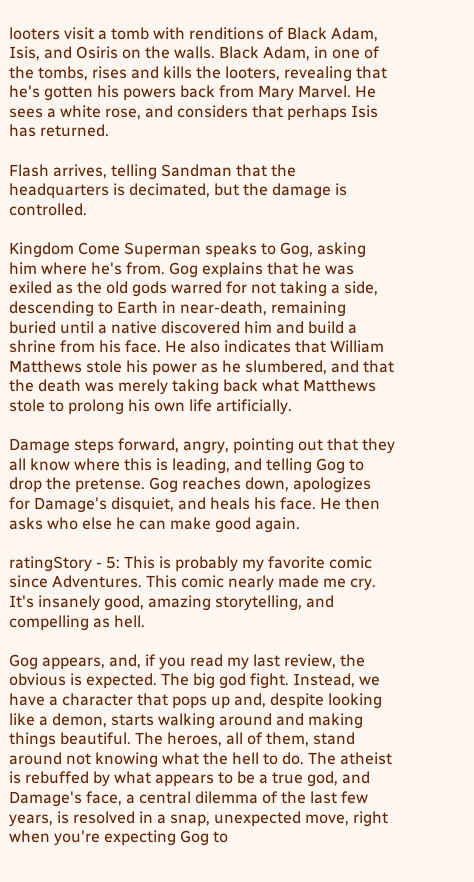looters visit a tomb with renditions of Black Adam, Isis, and Osiris on the walls. Black Adam, in one of the tombs, rises and kills the looters, revealing that he's gotten his powers back from Mary Marvel. He sees a white rose, and considers that perhaps Isis has returned.

Flash arrives, telling Sandman that the headquarters is decimated, but the damage is controlled.

Kingdom Come Superman speaks to Gog, asking him where he's from. Gog explains that he was exiled as the old gods warred for not taking a side, descending to Earth in near-death, remaining buried until a native discovered him and build a shrine from his face. He also indicates that William Matthews stole his power as he slumbered, and that the death was merely taking back what Matthews stole to prolong his own life artificially.

Damage steps forward, angry, pointing out that they all know where this is leading, and telling Gog to drop the pretense. Gog reaches down, apologizes for Damage's disquiet, and heals his face. He then asks who else he can make good again.

ratingStory - 5: This is probably my favorite comic since Adventures. This comic nearly made me cry. It's insanely good, amazing storytelling, and compelling as hell.

Gog appears, and, if you read my last review, the obvious is expected. The big god fight. Instead, we have a character that pops up and, despite looking like a demon, starts walking around and making things beautiful. The heroes, all of them, stand around not knowing what the hell to do. The atheist is rebuffed by what appears to be a true god, and Damage's face, a central dilemma of the last few years, is resolved in a snap, unexpected move, right when you're expecting Gog to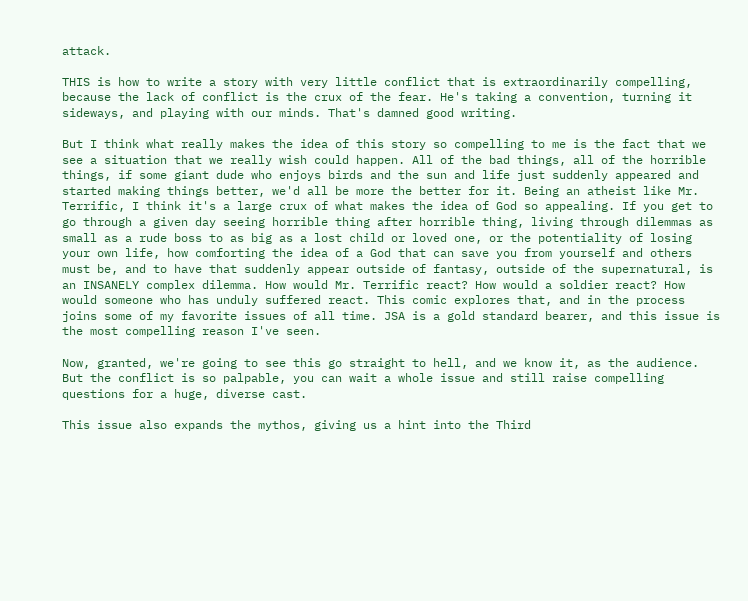attack.

THIS is how to write a story with very little conflict that is extraordinarily compelling, because the lack of conflict is the crux of the fear. He's taking a convention, turning it sideways, and playing with our minds. That's damned good writing.

But I think what really makes the idea of this story so compelling to me is the fact that we see a situation that we really wish could happen. All of the bad things, all of the horrible things, if some giant dude who enjoys birds and the sun and life just suddenly appeared and started making things better, we'd all be more the better for it. Being an atheist like Mr. Terrific, I think it's a large crux of what makes the idea of God so appealing. If you get to go through a given day seeing horrible thing after horrible thing, living through dilemmas as small as a rude boss to as big as a lost child or loved one, or the potentiality of losing your own life, how comforting the idea of a God that can save you from yourself and others must be, and to have that suddenly appear outside of fantasy, outside of the supernatural, is an INSANELY complex dilemma. How would Mr. Terrific react? How would a soldier react? How would someone who has unduly suffered react. This comic explores that, and in the process joins some of my favorite issues of all time. JSA is a gold standard bearer, and this issue is the most compelling reason I've seen.

Now, granted, we're going to see this go straight to hell, and we know it, as the audience. But the conflict is so palpable, you can wait a whole issue and still raise compelling questions for a huge, diverse cast.

This issue also expands the mythos, giving us a hint into the Third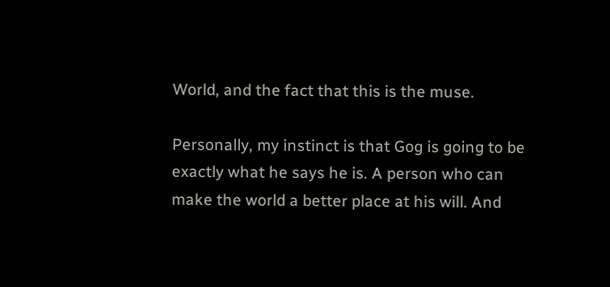World, and the fact that this is the muse.

Personally, my instinct is that Gog is going to be exactly what he says he is. A person who can make the world a better place at his will. And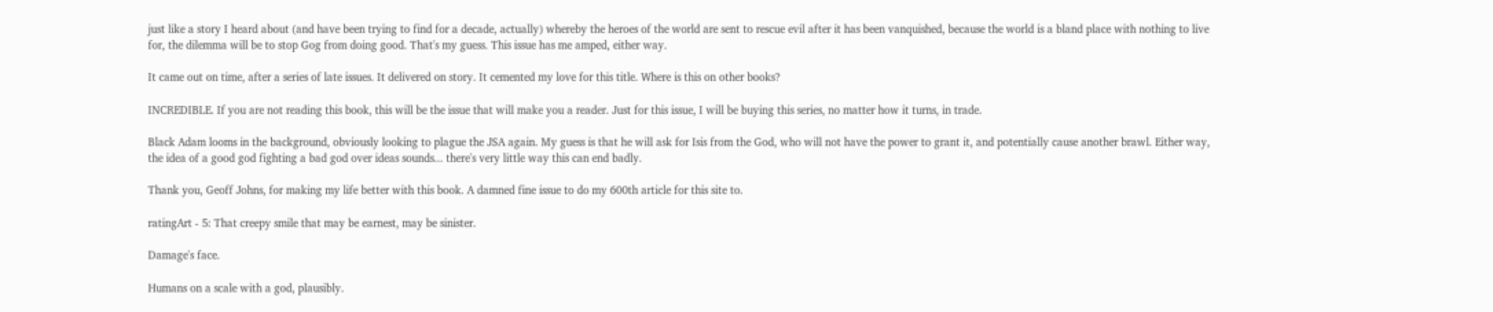just like a story I heard about (and have been trying to find for a decade, actually) whereby the heroes of the world are sent to rescue evil after it has been vanquished, because the world is a bland place with nothing to live for, the dilemma will be to stop Gog from doing good. That's my guess. This issue has me amped, either way.

It came out on time, after a series of late issues. It delivered on story. It cemented my love for this title. Where is this on other books?

INCREDIBLE. If you are not reading this book, this will be the issue that will make you a reader. Just for this issue, I will be buying this series, no matter how it turns, in trade.

Black Adam looms in the background, obviously looking to plague the JSA again. My guess is that he will ask for Isis from the God, who will not have the power to grant it, and potentially cause another brawl. Either way, the idea of a good god fighting a bad god over ideas sounds... there's very little way this can end badly.

Thank you, Geoff Johns, for making my life better with this book. A damned fine issue to do my 600th article for this site to.

ratingArt - 5: That creepy smile that may be earnest, may be sinister.

Damage's face.

Humans on a scale with a god, plausibly.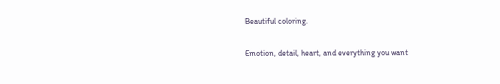Beautiful coloring.

Emotion, detail, heart, and everything you want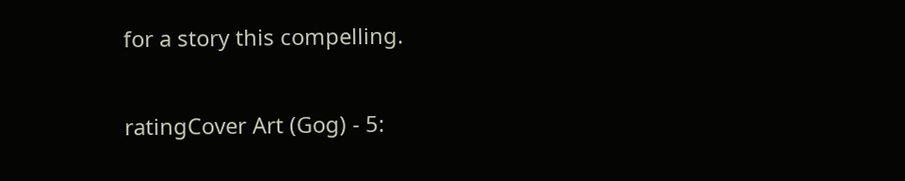for a story this compelling.

ratingCover Art (Gog) - 5: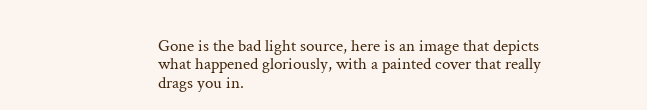Gone is the bad light source, here is an image that depicts what happened gloriously, with a painted cover that really drags you in.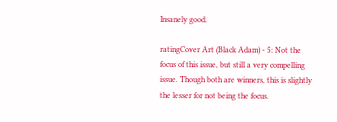Insanely good.

ratingCover Art (Black Adam) - 5: Not the focus of this issue, but still a very compelling issue. Though both are winners, this is slightly the lesser for not being the focus.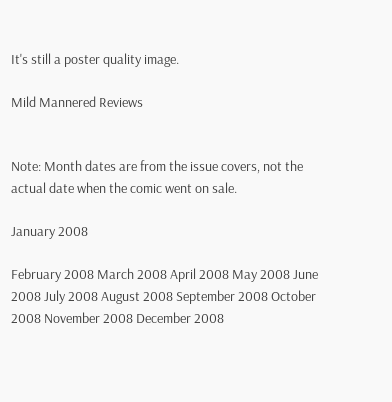It's still a poster quality image.

Mild Mannered Reviews


Note: Month dates are from the issue covers, not the actual date when the comic went on sale.

January 2008

February 2008 March 2008 April 2008 May 2008 June 2008 July 2008 August 2008 September 2008 October 2008 November 2008 December 2008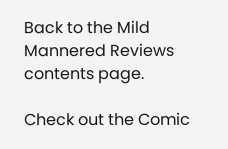Back to the Mild Mannered Reviews contents page.

Check out the Comic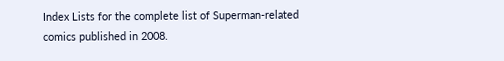Index Lists for the complete list of Superman-related comics published in 2008.